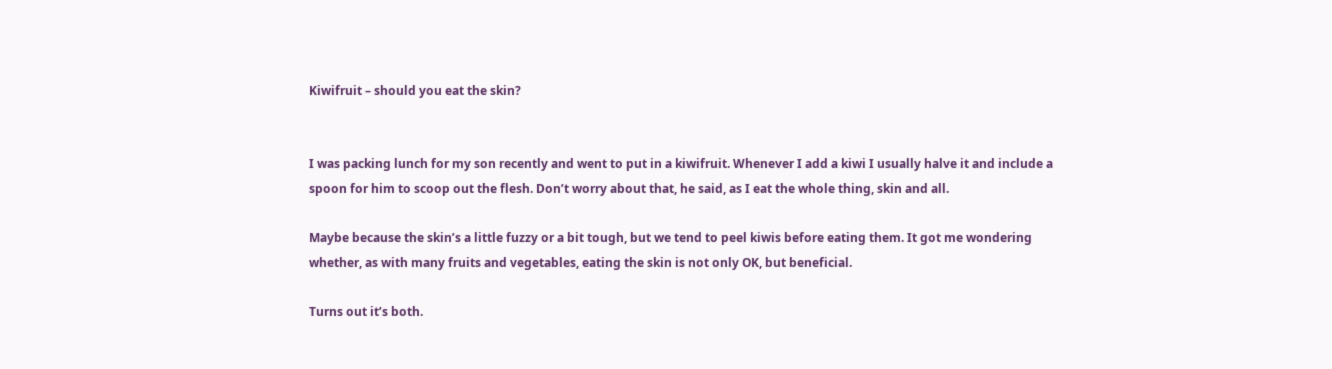Kiwifruit – should you eat the skin?


I was packing lunch for my son recently and went to put in a kiwifruit. Whenever I add a kiwi I usually halve it and include a spoon for him to scoop out the flesh. Don’t worry about that, he said, as I eat the whole thing, skin and all.

Maybe because the skin’s a little fuzzy or a bit tough, but we tend to peel kiwis before eating them. It got me wondering whether, as with many fruits and vegetables, eating the skin is not only OK, but beneficial.

Turns out it’s both.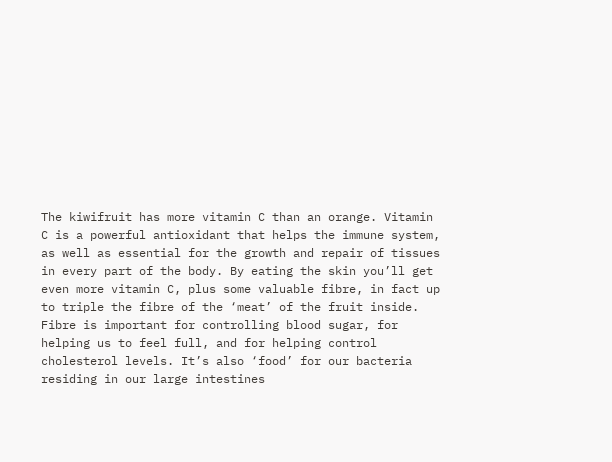The kiwifruit has more vitamin C than an orange. Vitamin C is a powerful antioxidant that helps the immune system, as well as essential for the growth and repair of tissues in every part of the body. By eating the skin you’ll get even more vitamin C, plus some valuable fibre, in fact up to triple the fibre of the ‘meat’ of the fruit inside. Fibre is important for controlling blood sugar, for helping us to feel full, and for helping control cholesterol levels. It’s also ‘food’ for our bacteria residing in our large intestines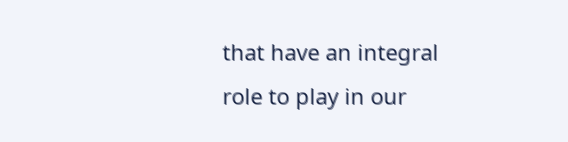that have an integral role to play in our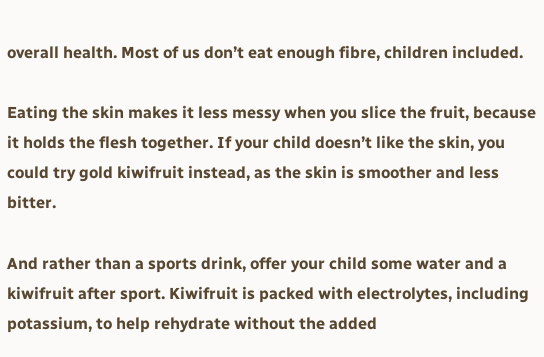overall health. Most of us don’t eat enough fibre, children included.

Eating the skin makes it less messy when you slice the fruit, because it holds the flesh together. If your child doesn’t like the skin, you could try gold kiwifruit instead, as the skin is smoother and less bitter.

And rather than a sports drink, offer your child some water and a kiwifruit after sport. Kiwifruit is packed with electrolytes, including potassium, to help rehydrate without the added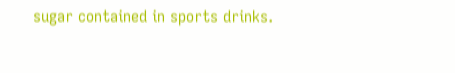sugar contained in sports drinks.